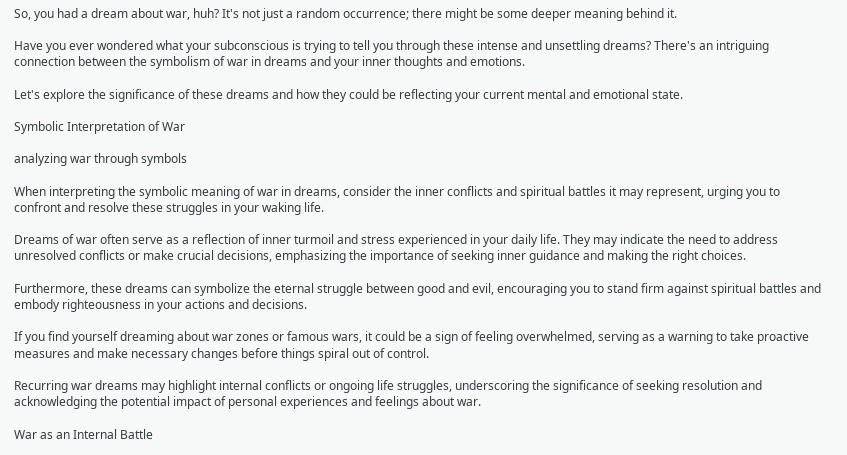So, you had a dream about war, huh? It's not just a random occurrence; there might be some deeper meaning behind it.

Have you ever wondered what your subconscious is trying to tell you through these intense and unsettling dreams? There's an intriguing connection between the symbolism of war in dreams and your inner thoughts and emotions.

Let's explore the significance of these dreams and how they could be reflecting your current mental and emotional state.

Symbolic Interpretation of War

analyzing war through symbols

When interpreting the symbolic meaning of war in dreams, consider the inner conflicts and spiritual battles it may represent, urging you to confront and resolve these struggles in your waking life.

Dreams of war often serve as a reflection of inner turmoil and stress experienced in your daily life. They may indicate the need to address unresolved conflicts or make crucial decisions, emphasizing the importance of seeking inner guidance and making the right choices.

Furthermore, these dreams can symbolize the eternal struggle between good and evil, encouraging you to stand firm against spiritual battles and embody righteousness in your actions and decisions.

If you find yourself dreaming about war zones or famous wars, it could be a sign of feeling overwhelmed, serving as a warning to take proactive measures and make necessary changes before things spiral out of control.

Recurring war dreams may highlight internal conflicts or ongoing life struggles, underscoring the significance of seeking resolution and acknowledging the potential impact of personal experiences and feelings about war.

War as an Internal Battle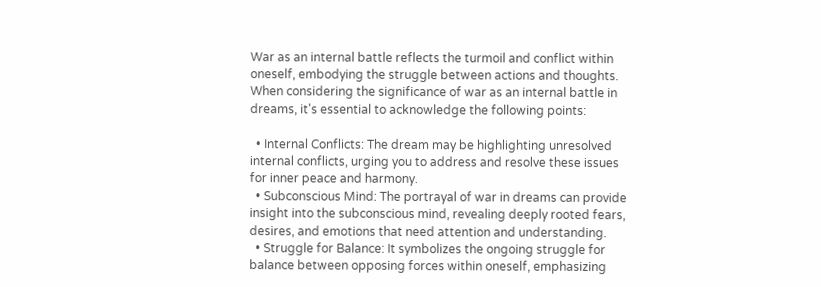War as an internal battle reflects the turmoil and conflict within oneself, embodying the struggle between actions and thoughts. When considering the significance of war as an internal battle in dreams, it's essential to acknowledge the following points:

  • Internal Conflicts: The dream may be highlighting unresolved internal conflicts, urging you to address and resolve these issues for inner peace and harmony.
  • Subconscious Mind: The portrayal of war in dreams can provide insight into the subconscious mind, revealing deeply rooted fears, desires, and emotions that need attention and understanding.
  • Struggle for Balance: It symbolizes the ongoing struggle for balance between opposing forces within oneself, emphasizing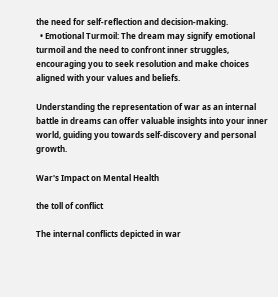the need for self-reflection and decision-making.
  • Emotional Turmoil: The dream may signify emotional turmoil and the need to confront inner struggles, encouraging you to seek resolution and make choices aligned with your values and beliefs.

Understanding the representation of war as an internal battle in dreams can offer valuable insights into your inner world, guiding you towards self-discovery and personal growth.

War's Impact on Mental Health

the toll of conflict

The internal conflicts depicted in war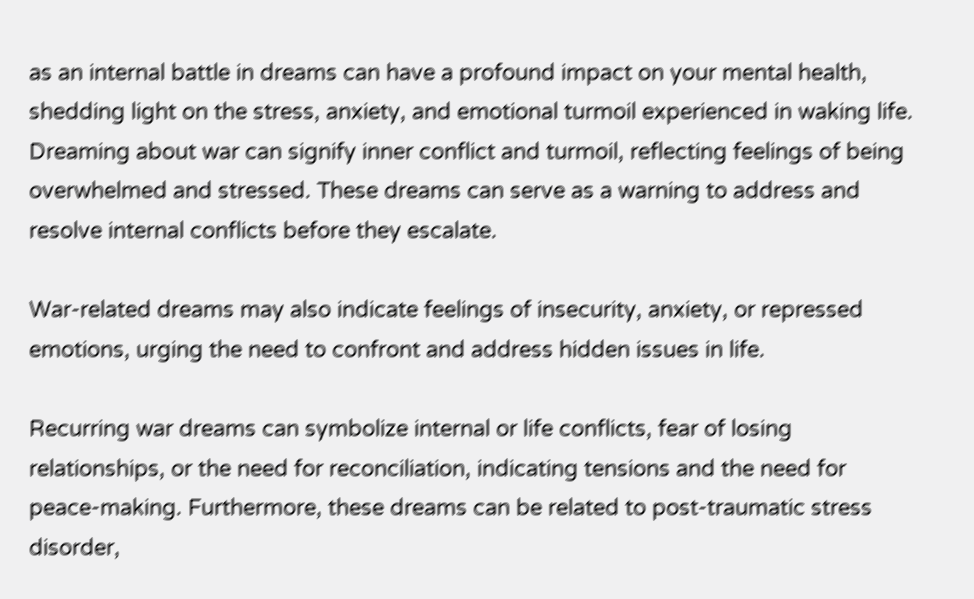as an internal battle in dreams can have a profound impact on your mental health, shedding light on the stress, anxiety, and emotional turmoil experienced in waking life. Dreaming about war can signify inner conflict and turmoil, reflecting feelings of being overwhelmed and stressed. These dreams can serve as a warning to address and resolve internal conflicts before they escalate.

War-related dreams may also indicate feelings of insecurity, anxiety, or repressed emotions, urging the need to confront and address hidden issues in life.

Recurring war dreams can symbolize internal or life conflicts, fear of losing relationships, or the need for reconciliation, indicating tensions and the need for peace-making. Furthermore, these dreams can be related to post-traumatic stress disorder,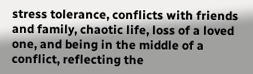stress tolerance, conflicts with friends and family, chaotic life, loss of a loved one, and being in the middle of a conflict, reflecting the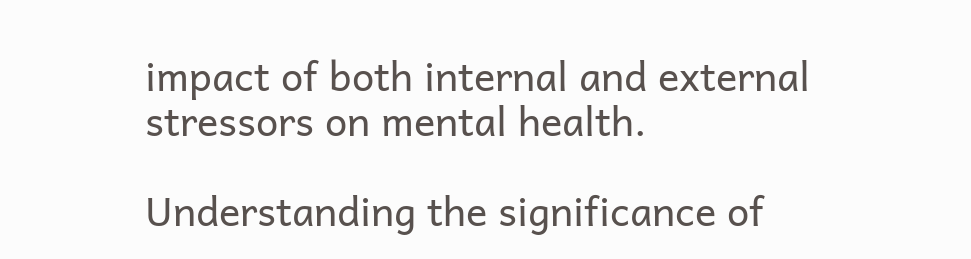impact of both internal and external stressors on mental health.

Understanding the significance of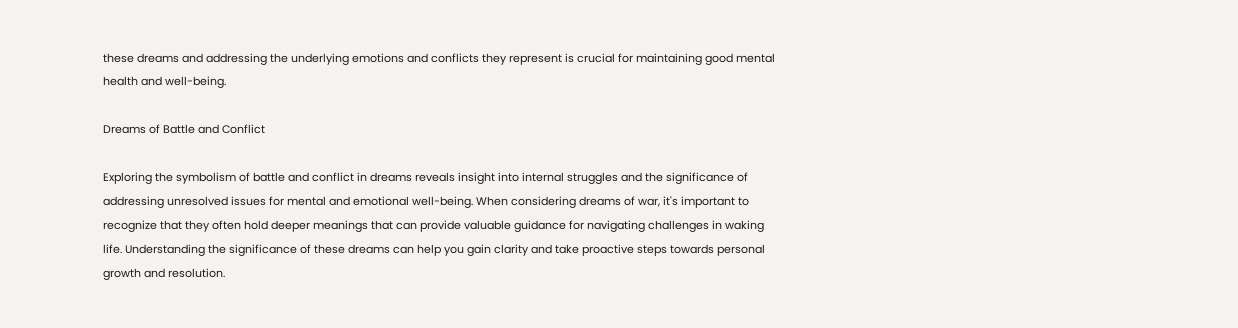these dreams and addressing the underlying emotions and conflicts they represent is crucial for maintaining good mental health and well-being.

Dreams of Battle and Conflict

Exploring the symbolism of battle and conflict in dreams reveals insight into internal struggles and the significance of addressing unresolved issues for mental and emotional well-being. When considering dreams of war, it's important to recognize that they often hold deeper meanings that can provide valuable guidance for navigating challenges in waking life. Understanding the significance of these dreams can help you gain clarity and take proactive steps towards personal growth and resolution.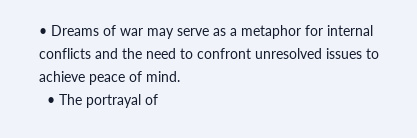• Dreams of war may serve as a metaphor for internal conflicts and the need to confront unresolved issues to achieve peace of mind.
  • The portrayal of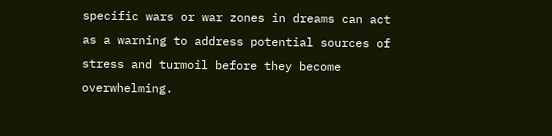specific wars or war zones in dreams can act as a warning to address potential sources of stress and turmoil before they become overwhelming.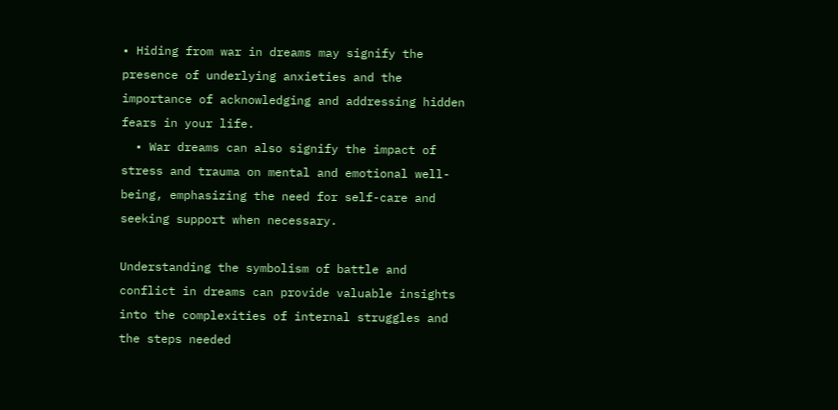• Hiding from war in dreams may signify the presence of underlying anxieties and the importance of acknowledging and addressing hidden fears in your life.
  • War dreams can also signify the impact of stress and trauma on mental and emotional well-being, emphasizing the need for self-care and seeking support when necessary.

Understanding the symbolism of battle and conflict in dreams can provide valuable insights into the complexities of internal struggles and the steps needed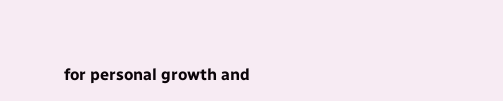for personal growth and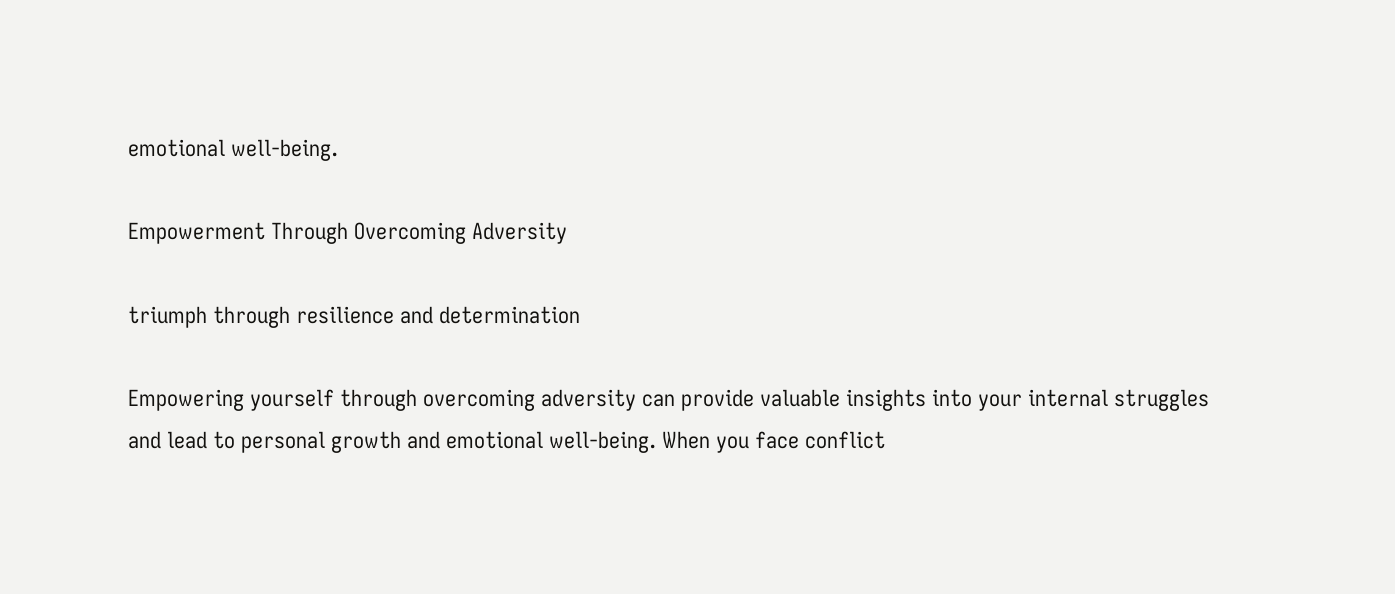emotional well-being.

Empowerment Through Overcoming Adversity

triumph through resilience and determination

Empowering yourself through overcoming adversity can provide valuable insights into your internal struggles and lead to personal growth and emotional well-being. When you face conflict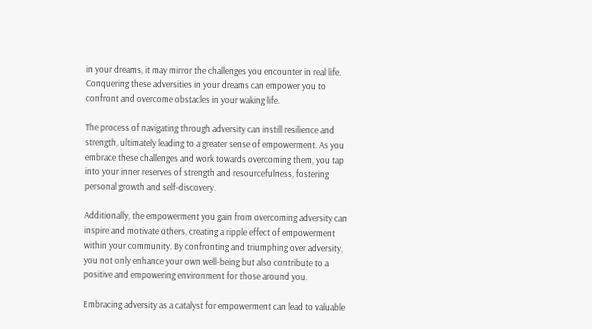in your dreams, it may mirror the challenges you encounter in real life. Conquering these adversities in your dreams can empower you to confront and overcome obstacles in your waking life.

The process of navigating through adversity can instill resilience and strength, ultimately leading to a greater sense of empowerment. As you embrace these challenges and work towards overcoming them, you tap into your inner reserves of strength and resourcefulness, fostering personal growth and self-discovery.

Additionally, the empowerment you gain from overcoming adversity can inspire and motivate others, creating a ripple effect of empowerment within your community. By confronting and triumphing over adversity, you not only enhance your own well-being but also contribute to a positive and empowering environment for those around you.

Embracing adversity as a catalyst for empowerment can lead to valuable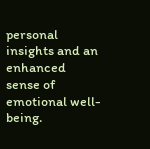personal insights and an enhanced sense of emotional well-being.